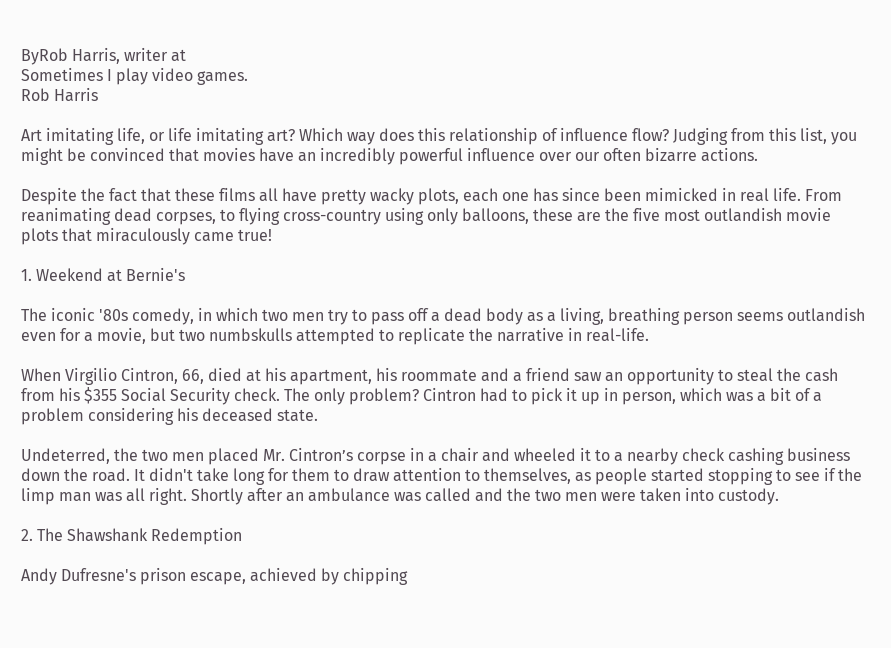ByRob Harris, writer at
Sometimes I play video games.
Rob Harris

Art imitating life, or life imitating art? Which way does this relationship of influence flow? Judging from this list, you might be convinced that movies have an incredibly powerful influence over our often bizarre actions.

Despite the fact that these films all have pretty wacky plots, each one has since been mimicked in real life. From reanimating dead corpses, to flying cross-country using only balloons, these are the five most outlandish movie plots that miraculously came true!

1. Weekend at Bernie's

The iconic '80s comedy, in which two men try to pass off a dead body as a living, breathing person seems outlandish even for a movie, but two numbskulls attempted to replicate the narrative in real-life.

When Virgilio Cintron, 66, died at his apartment, his roommate and a friend saw an opportunity to steal the cash from his $355 Social Security check. The only problem? Cintron had to pick it up in person, which was a bit of a problem considering his deceased state.

Undeterred, the two men placed Mr. Cintron’s corpse in a chair and wheeled it to a nearby check cashing business down the road. It didn't take long for them to draw attention to themselves, as people started stopping to see if the limp man was all right. Shortly after an ambulance was called and the two men were taken into custody.

2. The Shawshank Redemption

Andy Dufresne's prison escape, achieved by chipping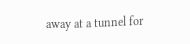away at a tunnel for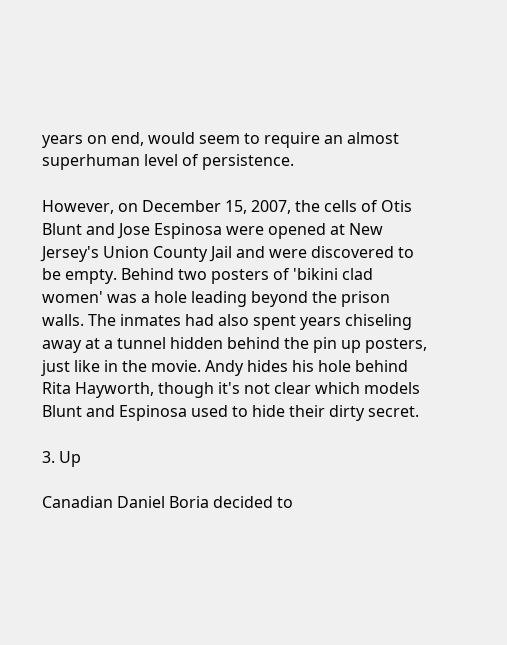years on end, would seem to require an almost superhuman level of persistence.

However, on December 15, 2007, the cells of Otis Blunt and Jose Espinosa were opened at New Jersey's Union County Jail and were discovered to be empty. Behind two posters of 'bikini clad women' was a hole leading beyond the prison walls. The inmates had also spent years chiseling away at a tunnel hidden behind the pin up posters, just like in the movie. Andy hides his hole behind Rita Hayworth, though it's not clear which models Blunt and Espinosa used to hide their dirty secret.

3. Up

Canadian Daniel Boria decided to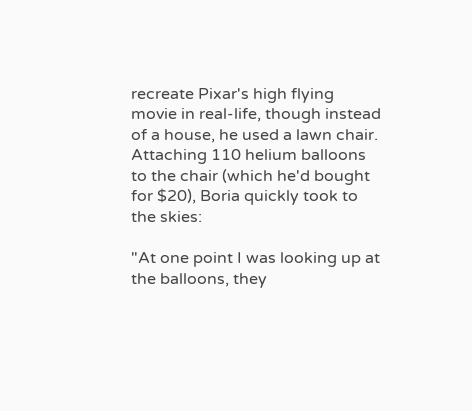recreate Pixar's high flying movie in real-life, though instead of a house, he used a lawn chair. Attaching 110 helium balloons to the chair (which he'd bought for $20), Boria quickly took to the skies:

"At one point I was looking up at the balloons, they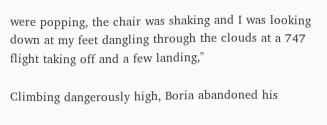were popping, the chair was shaking and I was looking down at my feet dangling through the clouds at a 747 flight taking off and a few landing,"

Climbing dangerously high, Boria abandoned his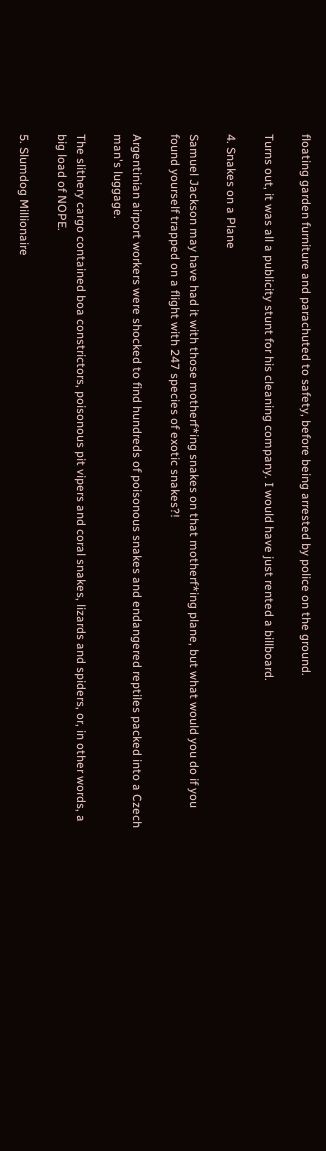floating garden furniture and parachuted to safety, before being arrested by police on the ground.

Turns out, it was all a publicity stunt for his cleaning company. I would have just rented a billboard.

4. Snakes on a Plane

Samuel Jackson may have had it with those motherf*ing snakes on that motherf*ing plane, but what would you do if you found yourself trapped on a flight with 247 species of exotic snakes?!

Argentinian airport workers were shocked to find hundreds of poisonous snakes and endangered reptiles packed into a Czech man's luggage.

The slithery cargo contained boa constrictors, poisonous pit vipers and coral snakes, lizards and spiders, or, in other words, a big load of NOPE.

5. Slumdog Millionaire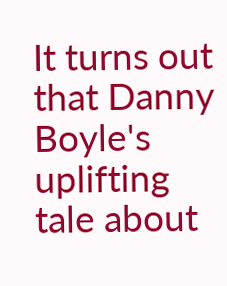It turns out that Danny Boyle's uplifting tale about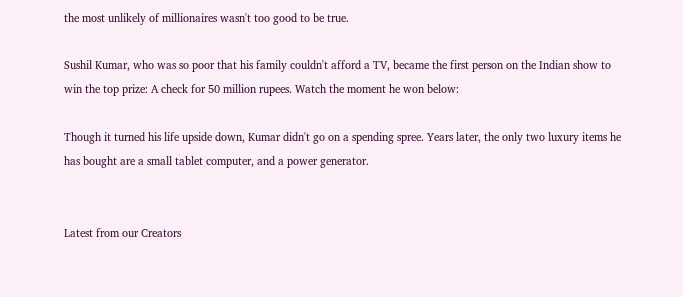the most unlikely of millionaires wasn't too good to be true.

Sushil Kumar, who was so poor that his family couldn't afford a TV, became the first person on the Indian show to win the top prize: A check for 50 million rupees. Watch the moment he won below:

Though it turned his life upside down, Kumar didn't go on a spending spree. Years later, the only two luxury items he has bought are a small tablet computer, and a power generator.


Latest from our Creators